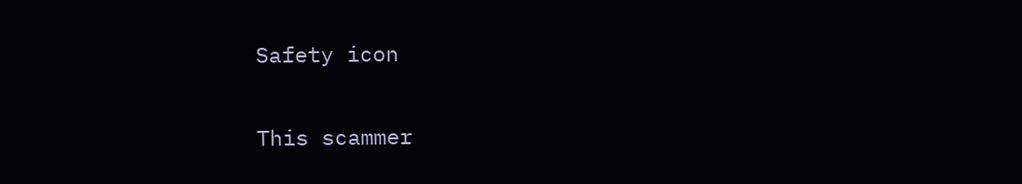Safety icon

This scammer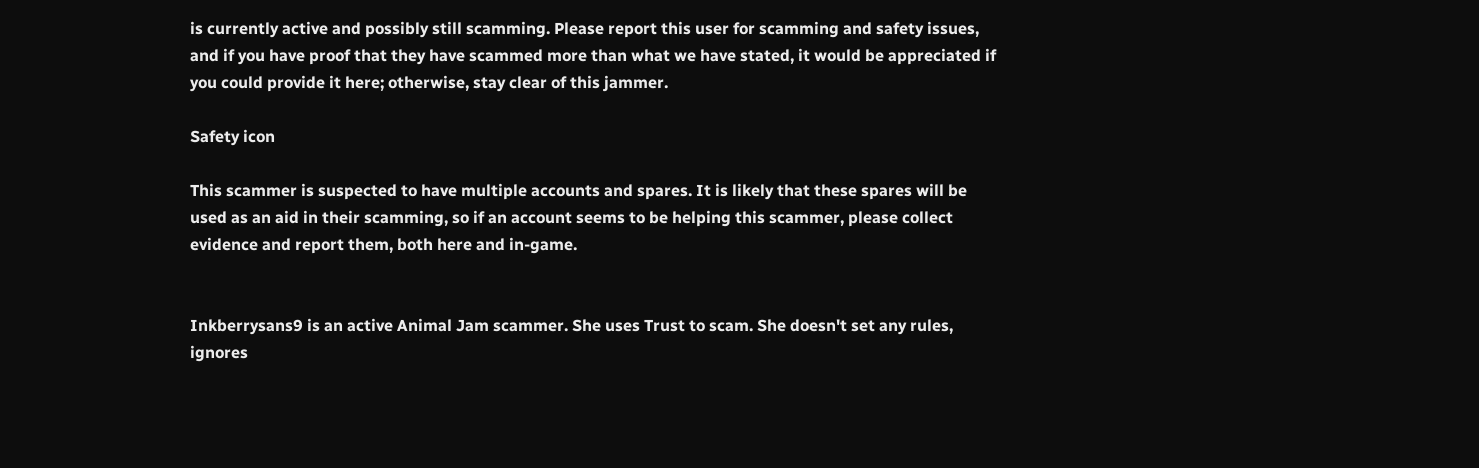is currently active and possibly still scamming. Please report this user for scamming and safety issues, and if you have proof that they have scammed more than what we have stated, it would be appreciated if you could provide it here; otherwise, stay clear of this jammer.

Safety icon

This scammer is suspected to have multiple accounts and spares. It is likely that these spares will be used as an aid in their scamming, so if an account seems to be helping this scammer, please collect evidence and report them, both here and in-game.


Inkberrysans9 is an active Animal Jam scammer. She uses Trust to scam. She doesn't set any rules, ignores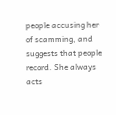people accusing her of scamming, and suggests that people record. She always acts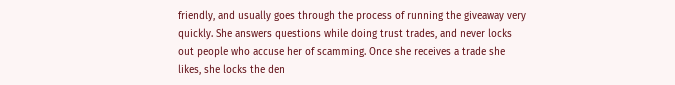friendly, and usually goes through the process of running the giveaway very quickly. She answers questions while doing trust trades, and never locks out people who accuse her of scamming. Once she receives a trade she likes, she locks the den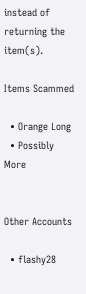instead of returning the item(s).

Items Scammed

  • Orange Long
  • Possibly More


Other Accounts

  • flashy28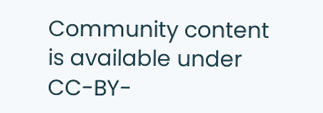Community content is available under CC-BY-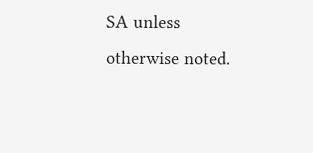SA unless otherwise noted.